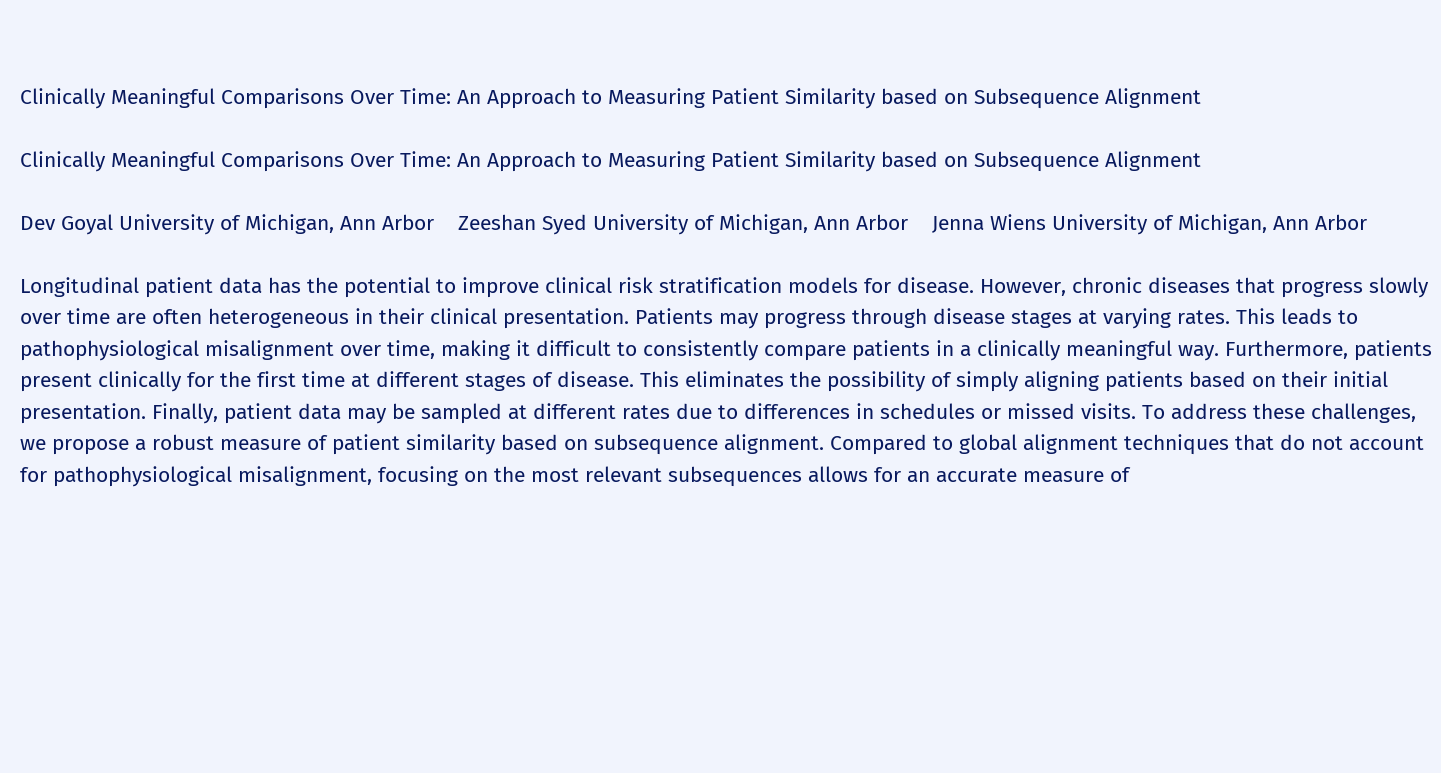Clinically Meaningful Comparisons Over Time: An Approach to Measuring Patient Similarity based on Subsequence Alignment

Clinically Meaningful Comparisons Over Time: An Approach to Measuring Patient Similarity based on Subsequence Alignment

Dev Goyal University of Michigan, Ann Arbor    Zeeshan Syed University of Michigan, Ann Arbor    Jenna Wiens University of Michigan, Ann Arbor

Longitudinal patient data has the potential to improve clinical risk stratification models for disease. However, chronic diseases that progress slowly over time are often heterogeneous in their clinical presentation. Patients may progress through disease stages at varying rates. This leads to pathophysiological misalignment over time, making it difficult to consistently compare patients in a clinically meaningful way. Furthermore, patients present clinically for the first time at different stages of disease. This eliminates the possibility of simply aligning patients based on their initial presentation. Finally, patient data may be sampled at different rates due to differences in schedules or missed visits. To address these challenges, we propose a robust measure of patient similarity based on subsequence alignment. Compared to global alignment techniques that do not account for pathophysiological misalignment, focusing on the most relevant subsequences allows for an accurate measure of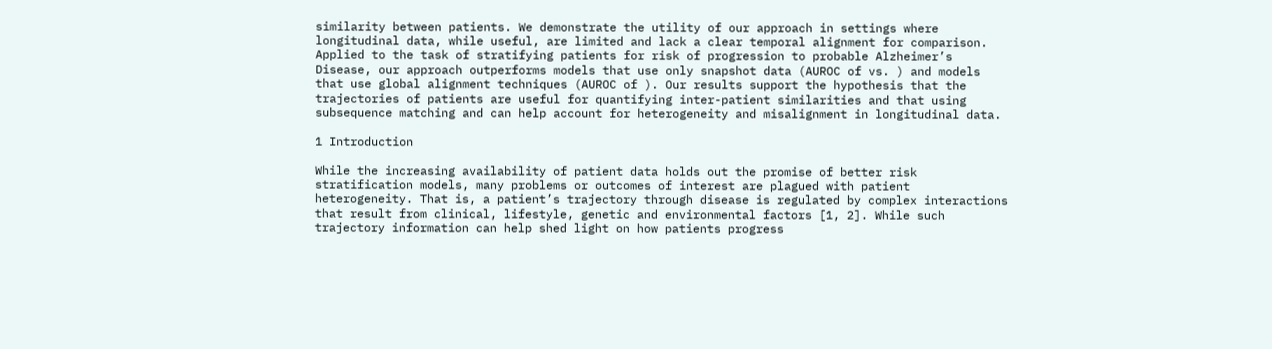similarity between patients. We demonstrate the utility of our approach in settings where longitudinal data, while useful, are limited and lack a clear temporal alignment for comparison. Applied to the task of stratifying patients for risk of progression to probable Alzheimer’s Disease, our approach outperforms models that use only snapshot data (AUROC of vs. ) and models that use global alignment techniques (AUROC of ). Our results support the hypothesis that the trajectories of patients are useful for quantifying inter-patient similarities and that using subsequence matching and can help account for heterogeneity and misalignment in longitudinal data.

1 Introduction

While the increasing availability of patient data holds out the promise of better risk stratification models, many problems or outcomes of interest are plagued with patient heterogeneity. That is, a patient’s trajectory through disease is regulated by complex interactions that result from clinical, lifestyle, genetic and environmental factors [1, 2]. While such trajectory information can help shed light on how patients progress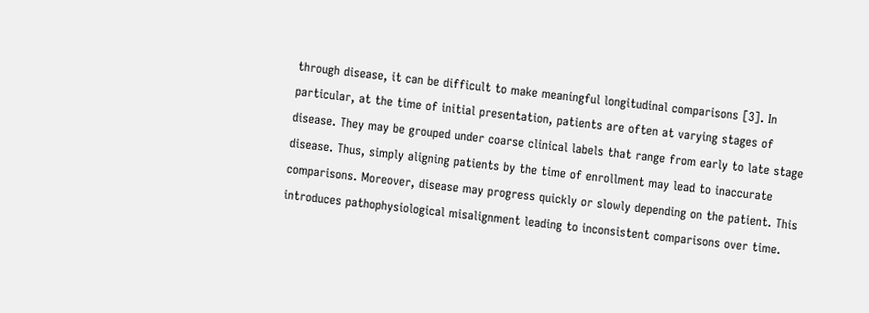through disease, it can be difficult to make meaningful longitudinal comparisons [3]. In particular, at the time of initial presentation, patients are often at varying stages of disease. They may be grouped under coarse clinical labels that range from early to late stage disease. Thus, simply aligning patients by the time of enrollment may lead to inaccurate comparisons. Moreover, disease may progress quickly or slowly depending on the patient. This introduces pathophysiological misalignment leading to inconsistent comparisons over time.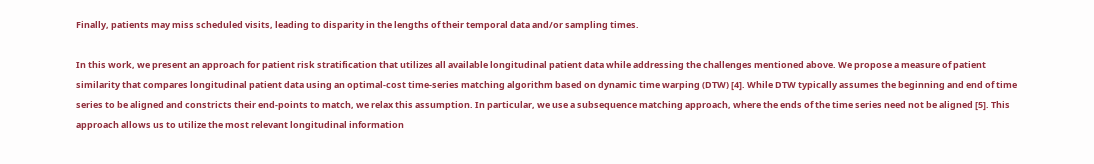Finally, patients may miss scheduled visits, leading to disparity in the lengths of their temporal data and/or sampling times.

In this work, we present an approach for patient risk stratification that utilizes all available longitudinal patient data while addressing the challenges mentioned above. We propose a measure of patient similarity that compares longitudinal patient data using an optimal-cost time-series matching algorithm based on dynamic time warping (DTW) [4]. While DTW typically assumes the beginning and end of time series to be aligned and constricts their end-points to match, we relax this assumption. In particular, we use a subsequence matching approach, where the ends of the time series need not be aligned [5]. This approach allows us to utilize the most relevant longitudinal information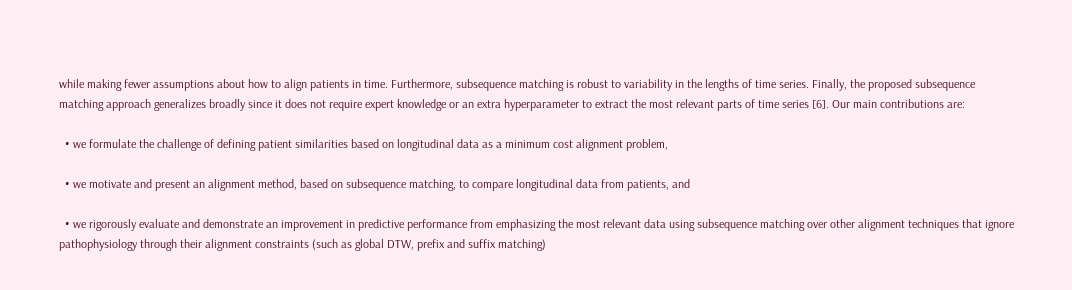while making fewer assumptions about how to align patients in time. Furthermore, subsequence matching is robust to variability in the lengths of time series. Finally, the proposed subsequence matching approach generalizes broadly since it does not require expert knowledge or an extra hyperparameter to extract the most relevant parts of time series [6]. Our main contributions are:

  • we formulate the challenge of defining patient similarities based on longitudinal data as a minimum cost alignment problem,

  • we motivate and present an alignment method, based on subsequence matching, to compare longitudinal data from patients, and

  • we rigorously evaluate and demonstrate an improvement in predictive performance from emphasizing the most relevant data using subsequence matching over other alignment techniques that ignore pathophysiology through their alignment constraints (such as global DTW, prefix and suffix matching)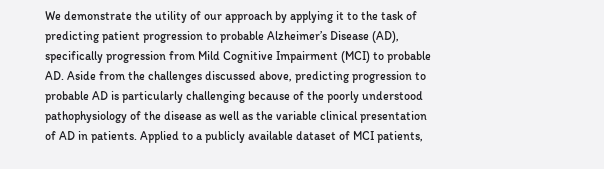We demonstrate the utility of our approach by applying it to the task of predicting patient progression to probable Alzheimer’s Disease (AD), specifically progression from Mild Cognitive Impairment (MCI) to probable AD. Aside from the challenges discussed above, predicting progression to probable AD is particularly challenging because of the poorly understood pathophysiology of the disease as well as the variable clinical presentation of AD in patients. Applied to a publicly available dataset of MCI patients,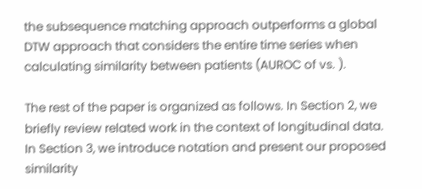the subsequence matching approach outperforms a global DTW approach that considers the entire time series when calculating similarity between patients (AUROC of vs. ).

The rest of the paper is organized as follows. In Section 2, we briefly review related work in the context of longitudinal data. In Section 3, we introduce notation and present our proposed similarity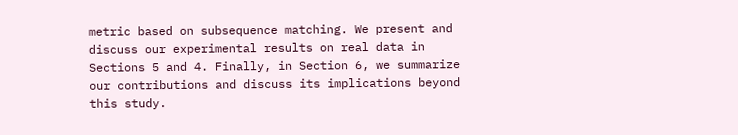metric based on subsequence matching. We present and discuss our experimental results on real data in Sections 5 and 4. Finally, in Section 6, we summarize our contributions and discuss its implications beyond this study.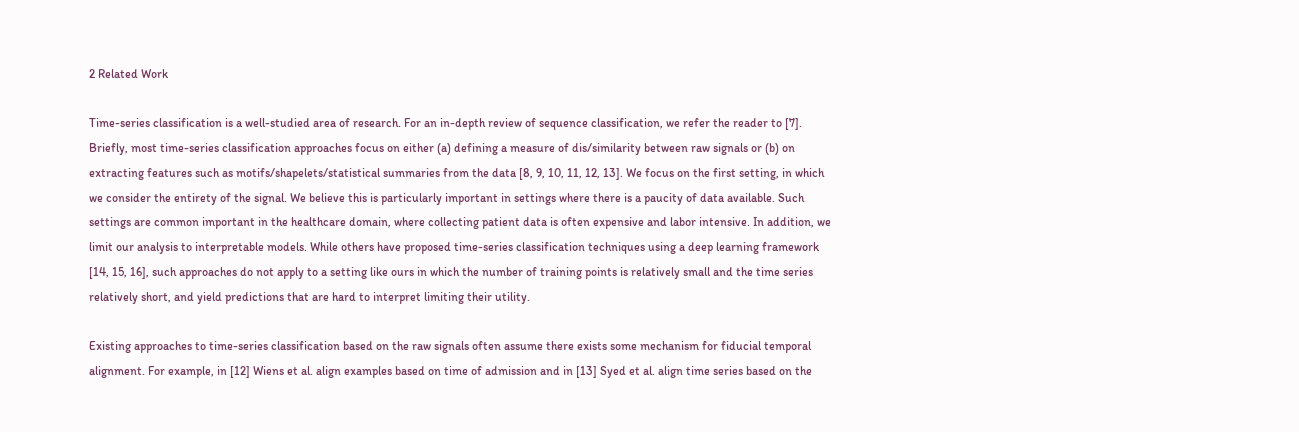2 Related Work

Time-series classification is a well-studied area of research. For an in-depth review of sequence classification, we refer the reader to [7]. Briefly, most time-series classification approaches focus on either (a) defining a measure of dis/similarity between raw signals or (b) on extracting features such as motifs/shapelets/statistical summaries from the data [8, 9, 10, 11, 12, 13]. We focus on the first setting, in which we consider the entirety of the signal. We believe this is particularly important in settings where there is a paucity of data available. Such settings are common important in the healthcare domain, where collecting patient data is often expensive and labor intensive. In addition, we limit our analysis to interpretable models. While others have proposed time-series classification techniques using a deep learning framework [14, 15, 16], such approaches do not apply to a setting like ours in which the number of training points is relatively small and the time series relatively short, and yield predictions that are hard to interpret limiting their utility.

Existing approaches to time-series classification based on the raw signals often assume there exists some mechanism for fiducial temporal alignment. For example, in [12] Wiens et al. align examples based on time of admission and in [13] Syed et al. align time series based on the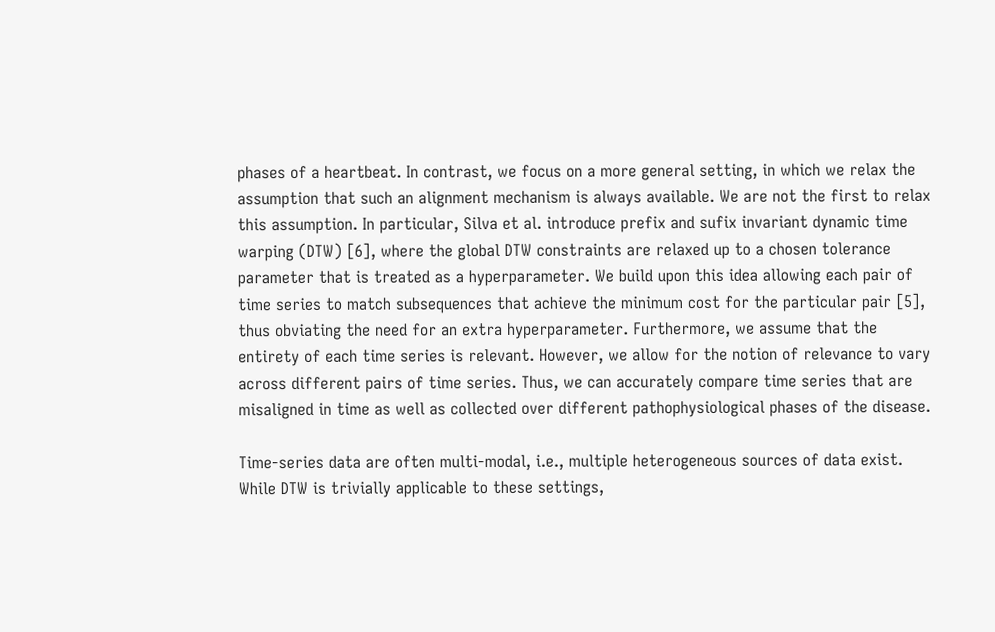phases of a heartbeat. In contrast, we focus on a more general setting, in which we relax the assumption that such an alignment mechanism is always available. We are not the first to relax this assumption. In particular, Silva et al. introduce prefix and sufix invariant dynamic time warping (DTW) [6], where the global DTW constraints are relaxed up to a chosen tolerance parameter that is treated as a hyperparameter. We build upon this idea allowing each pair of time series to match subsequences that achieve the minimum cost for the particular pair [5], thus obviating the need for an extra hyperparameter. Furthermore, we assume that the entirety of each time series is relevant. However, we allow for the notion of relevance to vary across different pairs of time series. Thus, we can accurately compare time series that are misaligned in time as well as collected over different pathophysiological phases of the disease.

Time-series data are often multi-modal, i.e., multiple heterogeneous sources of data exist. While DTW is trivially applicable to these settings,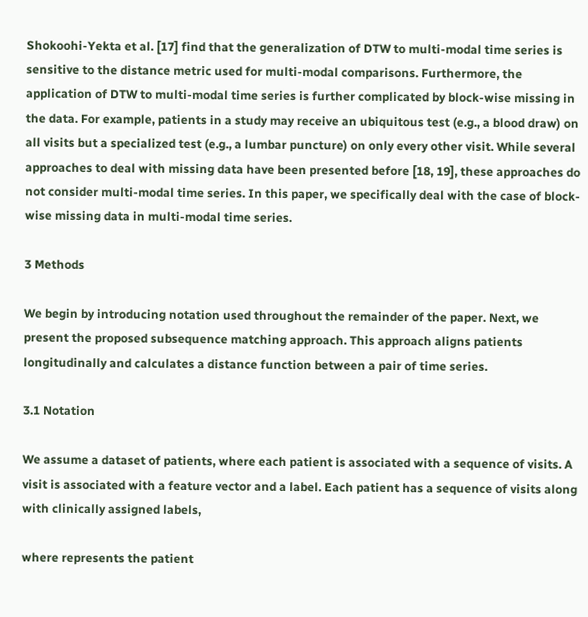Shokoohi-Yekta et al. [17] find that the generalization of DTW to multi-modal time series is sensitive to the distance metric used for multi-modal comparisons. Furthermore, the application of DTW to multi-modal time series is further complicated by block-wise missing in the data. For example, patients in a study may receive an ubiquitous test (e.g., a blood draw) on all visits but a specialized test (e.g., a lumbar puncture) on only every other visit. While several approaches to deal with missing data have been presented before [18, 19], these approaches do not consider multi-modal time series. In this paper, we specifically deal with the case of block-wise missing data in multi-modal time series.

3 Methods

We begin by introducing notation used throughout the remainder of the paper. Next, we present the proposed subsequence matching approach. This approach aligns patients longitudinally and calculates a distance function between a pair of time series.

3.1 Notation

We assume a dataset of patients, where each patient is associated with a sequence of visits. A visit is associated with a feature vector and a label. Each patient has a sequence of visits along with clinically assigned labels,

where represents the patient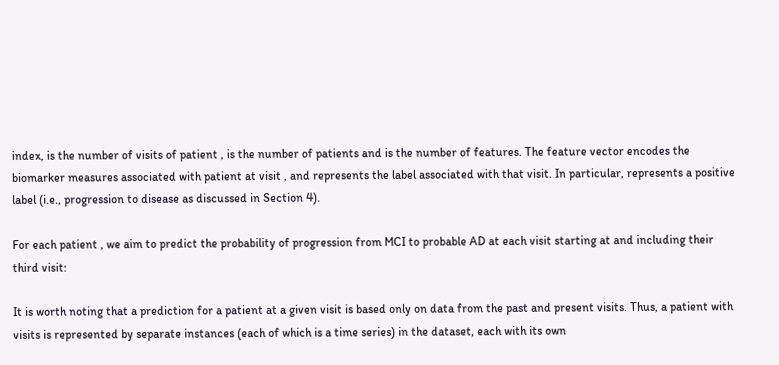index, is the number of visits of patient , is the number of patients and is the number of features. The feature vector encodes the biomarker measures associated with patient at visit , and represents the label associated with that visit. In particular, represents a positive label (i.e., progression to disease as discussed in Section 4).

For each patient , we aim to predict the probability of progression from MCI to probable AD at each visit starting at and including their third visit:

It is worth noting that a prediction for a patient at a given visit is based only on data from the past and present visits. Thus, a patient with visits is represented by separate instances (each of which is a time series) in the dataset, each with its own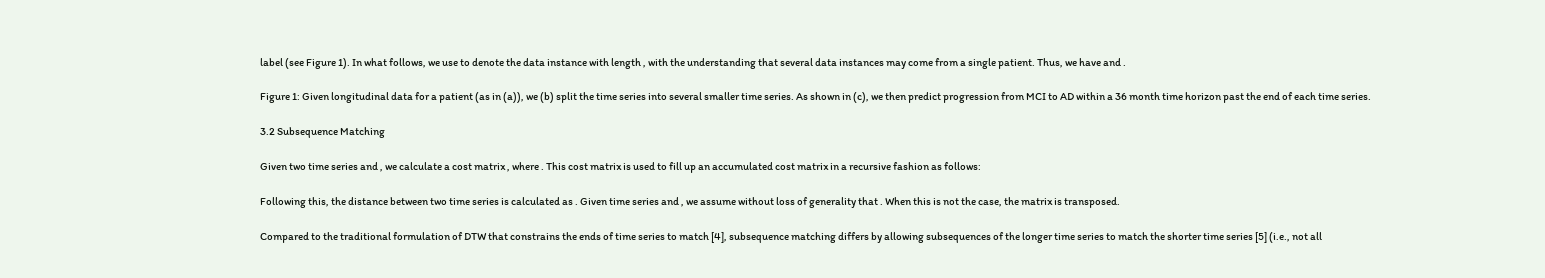label (see Figure 1). In what follows, we use to denote the data instance with length , with the understanding that several data instances may come from a single patient. Thus, we have and .

Figure 1: Given longitudinal data for a patient (as in (a)), we (b) split the time series into several smaller time series. As shown in (c), we then predict progression from MCI to AD within a 36 month time horizon past the end of each time series.

3.2 Subsequence Matching

Given two time series and , we calculate a cost matrix , where . This cost matrix is used to fill up an accumulated cost matrix in a recursive fashion as follows:

Following this, the distance between two time series is calculated as . Given time series and , we assume without loss of generality that . When this is not the case, the matrix is transposed.

Compared to the traditional formulation of DTW that constrains the ends of time series to match [4], subsequence matching differs by allowing subsequences of the longer time series to match the shorter time series [5] (i.e., not all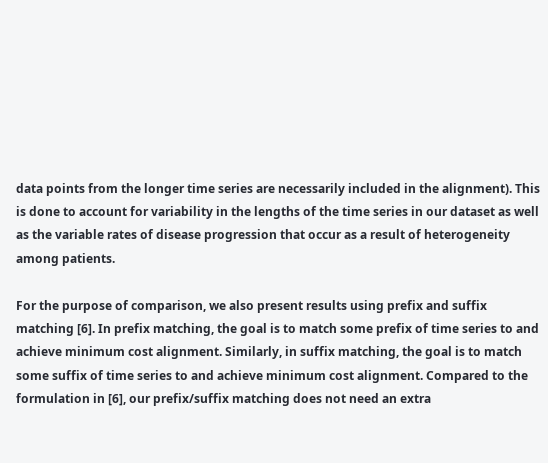data points from the longer time series are necessarily included in the alignment). This is done to account for variability in the lengths of the time series in our dataset as well as the variable rates of disease progression that occur as a result of heterogeneity among patients.

For the purpose of comparison, we also present results using prefix and suffix matching [6]. In prefix matching, the goal is to match some prefix of time series to and achieve minimum cost alignment. Similarly, in suffix matching, the goal is to match some suffix of time series to and achieve minimum cost alignment. Compared to the formulation in [6], our prefix/suffix matching does not need an extra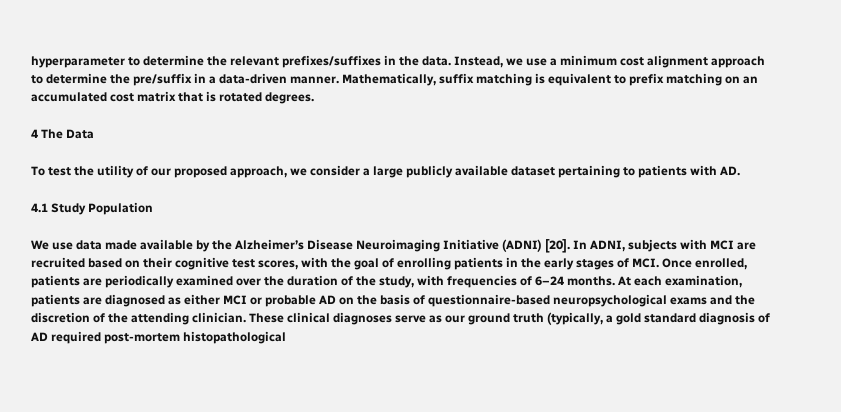hyperparameter to determine the relevant prefixes/suffixes in the data. Instead, we use a minimum cost alignment approach to determine the pre/suffix in a data-driven manner. Mathematically, suffix matching is equivalent to prefix matching on an accumulated cost matrix that is rotated degrees.

4 The Data

To test the utility of our proposed approach, we consider a large publicly available dataset pertaining to patients with AD.

4.1 Study Population

We use data made available by the Alzheimer’s Disease Neuroimaging Initiative (ADNI) [20]. In ADNI, subjects with MCI are recruited based on their cognitive test scores, with the goal of enrolling patients in the early stages of MCI. Once enrolled, patients are periodically examined over the duration of the study, with frequencies of 6–24 months. At each examination, patients are diagnosed as either MCI or probable AD on the basis of questionnaire-based neuropsychological exams and the discretion of the attending clinician. These clinical diagnoses serve as our ground truth (typically, a gold standard diagnosis of AD required post-mortem histopathological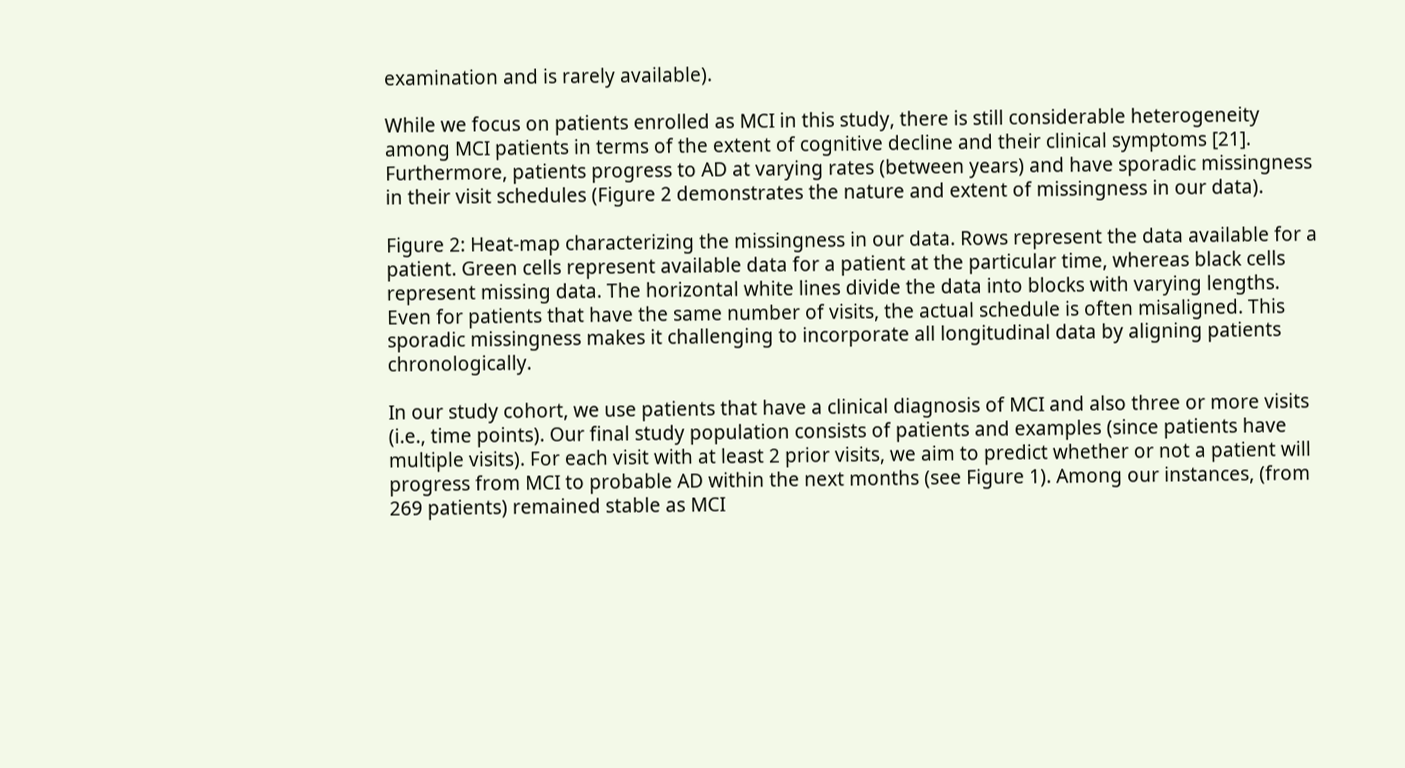examination and is rarely available).

While we focus on patients enrolled as MCI in this study, there is still considerable heterogeneity among MCI patients in terms of the extent of cognitive decline and their clinical symptoms [21]. Furthermore, patients progress to AD at varying rates (between years) and have sporadic missingness in their visit schedules (Figure 2 demonstrates the nature and extent of missingness in our data).

Figure 2: Heat-map characterizing the missingness in our data. Rows represent the data available for a patient. Green cells represent available data for a patient at the particular time, whereas black cells represent missing data. The horizontal white lines divide the data into blocks with varying lengths. Even for patients that have the same number of visits, the actual schedule is often misaligned. This sporadic missingness makes it challenging to incorporate all longitudinal data by aligning patients chronologically.

In our study cohort, we use patients that have a clinical diagnosis of MCI and also three or more visits (i.e., time points). Our final study population consists of patients and examples (since patients have multiple visits). For each visit with at least 2 prior visits, we aim to predict whether or not a patient will progress from MCI to probable AD within the next months (see Figure 1). Among our instances, (from 269 patients) remained stable as MCI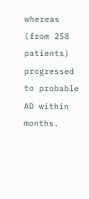whereas (from 258 patients) progressed to probable AD within months.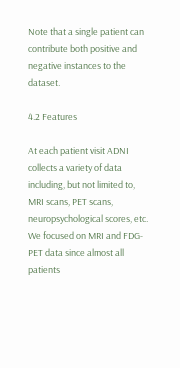Note that a single patient can contribute both positive and negative instances to the dataset.

4.2 Features

At each patient visit ADNI collects a variety of data including, but not limited to, MRI scans, PET scans, neuropsychological scores, etc. We focused on MRI and FDG-PET data since almost all patients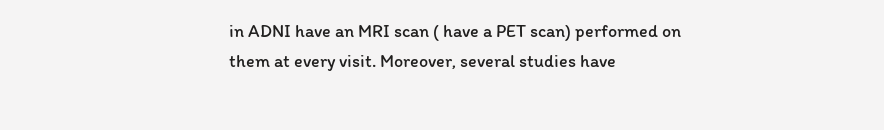in ADNI have an MRI scan ( have a PET scan) performed on them at every visit. Moreover, several studies have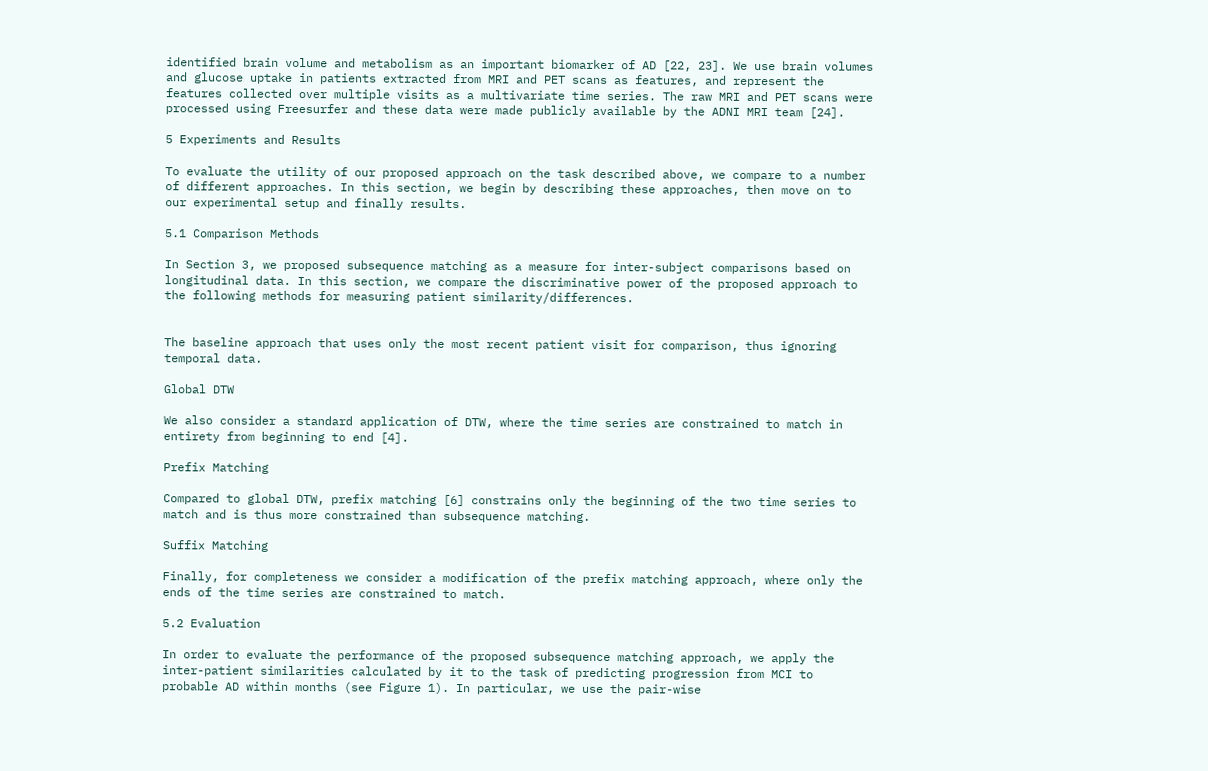identified brain volume and metabolism as an important biomarker of AD [22, 23]. We use brain volumes and glucose uptake in patients extracted from MRI and PET scans as features, and represent the features collected over multiple visits as a multivariate time series. The raw MRI and PET scans were processed using Freesurfer and these data were made publicly available by the ADNI MRI team [24].

5 Experiments and Results

To evaluate the utility of our proposed approach on the task described above, we compare to a number of different approaches. In this section, we begin by describing these approaches, then move on to our experimental setup and finally results.

5.1 Comparison Methods

In Section 3, we proposed subsequence matching as a measure for inter-subject comparisons based on longitudinal data. In this section, we compare the discriminative power of the proposed approach to the following methods for measuring patient similarity/differences.


The baseline approach that uses only the most recent patient visit for comparison, thus ignoring temporal data.

Global DTW

We also consider a standard application of DTW, where the time series are constrained to match in entirety from beginning to end [4].

Prefix Matching

Compared to global DTW, prefix matching [6] constrains only the beginning of the two time series to match and is thus more constrained than subsequence matching.

Suffix Matching

Finally, for completeness we consider a modification of the prefix matching approach, where only the ends of the time series are constrained to match.

5.2 Evaluation

In order to evaluate the performance of the proposed subsequence matching approach, we apply the inter-patient similarities calculated by it to the task of predicting progression from MCI to probable AD within months (see Figure 1). In particular, we use the pair-wise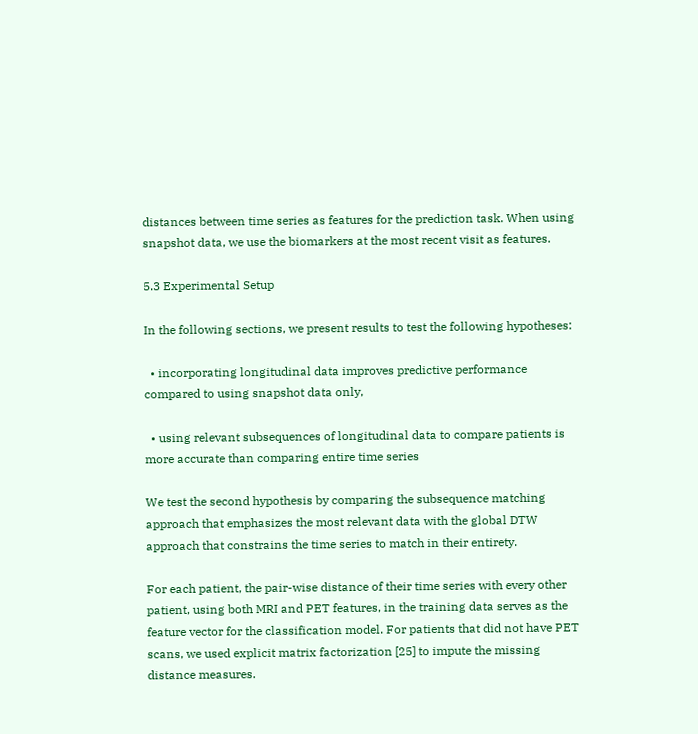distances between time series as features for the prediction task. When using snapshot data, we use the biomarkers at the most recent visit as features.

5.3 Experimental Setup

In the following sections, we present results to test the following hypotheses:

  • incorporating longitudinal data improves predictive performance compared to using snapshot data only,

  • using relevant subsequences of longitudinal data to compare patients is more accurate than comparing entire time series

We test the second hypothesis by comparing the subsequence matching approach that emphasizes the most relevant data with the global DTW approach that constrains the time series to match in their entirety.

For each patient, the pair-wise distance of their time series with every other patient, using both MRI and PET features, in the training data serves as the feature vector for the classification model. For patients that did not have PET scans, we used explicit matrix factorization [25] to impute the missing distance measures.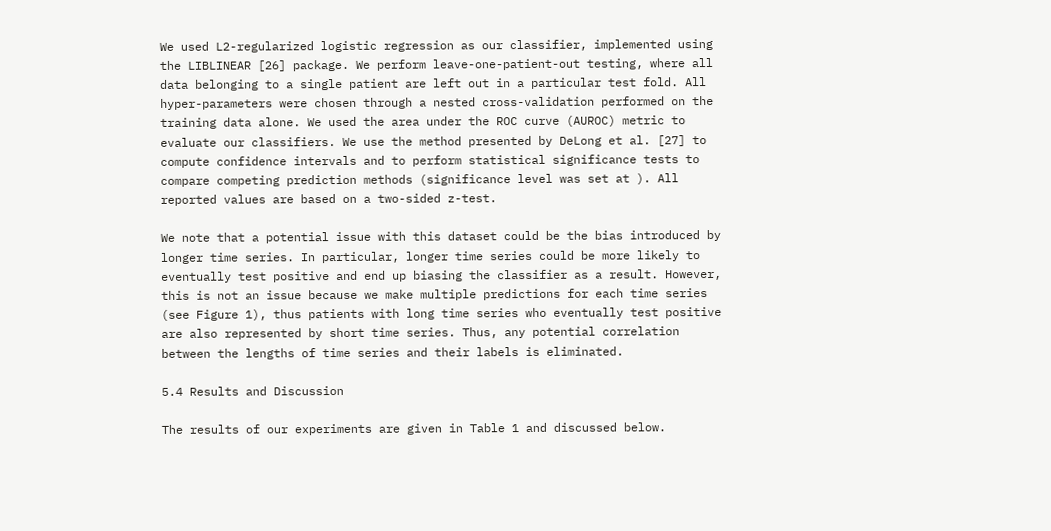We used L2-regularized logistic regression as our classifier, implemented using the LIBLINEAR [26] package. We perform leave-one-patient-out testing, where all data belonging to a single patient are left out in a particular test fold. All hyper-parameters were chosen through a nested cross-validation performed on the training data alone. We used the area under the ROC curve (AUROC) metric to evaluate our classifiers. We use the method presented by DeLong et al. [27] to compute confidence intervals and to perform statistical significance tests to compare competing prediction methods (significance level was set at ). All reported values are based on a two-sided z-test.

We note that a potential issue with this dataset could be the bias introduced by longer time series. In particular, longer time series could be more likely to eventually test positive and end up biasing the classifier as a result. However, this is not an issue because we make multiple predictions for each time series (see Figure 1), thus patients with long time series who eventually test positive are also represented by short time series. Thus, any potential correlation between the lengths of time series and their labels is eliminated.

5.4 Results and Discussion

The results of our experiments are given in Table 1 and discussed below.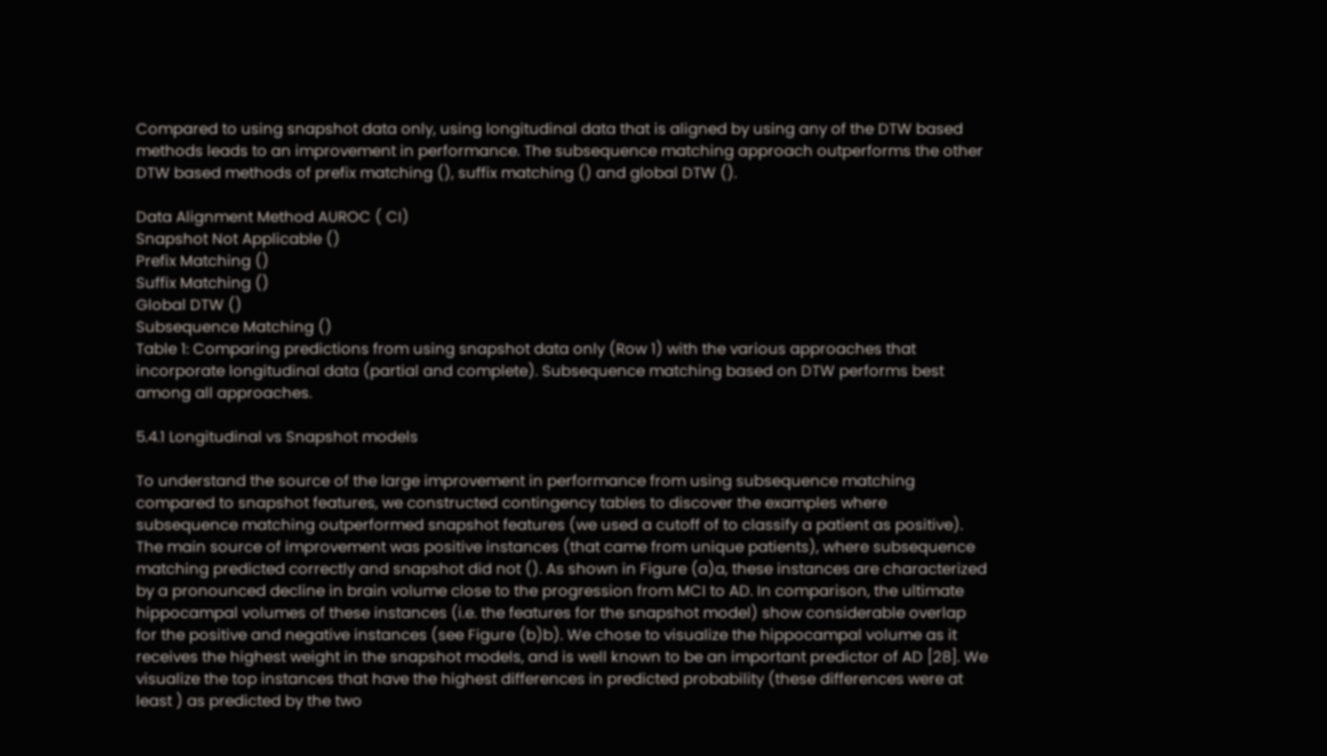Compared to using snapshot data only, using longitudinal data that is aligned by using any of the DTW based methods leads to an improvement in performance. The subsequence matching approach outperforms the other DTW based methods of prefix matching (), suffix matching () and global DTW ().

Data Alignment Method AUROC ( CI)
Snapshot Not Applicable ()
Prefix Matching ()
Suffix Matching ()
Global DTW ()
Subsequence Matching ()
Table 1: Comparing predictions from using snapshot data only (Row 1) with the various approaches that incorporate longitudinal data (partial and complete). Subsequence matching based on DTW performs best among all approaches.

5.4.1 Longitudinal vs Snapshot models

To understand the source of the large improvement in performance from using subsequence matching compared to snapshot features, we constructed contingency tables to discover the examples where subsequence matching outperformed snapshot features (we used a cutoff of to classify a patient as positive). The main source of improvement was positive instances (that came from unique patients), where subsequence matching predicted correctly and snapshot did not (). As shown in Figure (a)a, these instances are characterized by a pronounced decline in brain volume close to the progression from MCI to AD. In comparison, the ultimate hippocampal volumes of these instances (i.e. the features for the snapshot model) show considerable overlap for the positive and negative instances (see Figure (b)b). We chose to visualize the hippocampal volume as it receives the highest weight in the snapshot models, and is well known to be an important predictor of AD [28]. We visualize the top instances that have the highest differences in predicted probability (these differences were at least ) as predicted by the two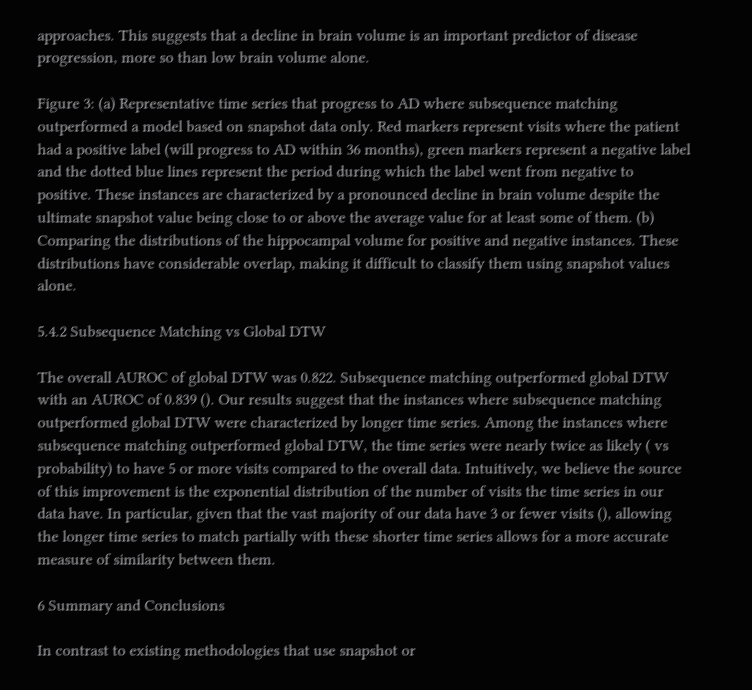approaches. This suggests that a decline in brain volume is an important predictor of disease progression, more so than low brain volume alone.

Figure 3: (a) Representative time series that progress to AD where subsequence matching outperformed a model based on snapshot data only. Red markers represent visits where the patient had a positive label (will progress to AD within 36 months), green markers represent a negative label and the dotted blue lines represent the period during which the label went from negative to positive. These instances are characterized by a pronounced decline in brain volume despite the ultimate snapshot value being close to or above the average value for at least some of them. (b) Comparing the distributions of the hippocampal volume for positive and negative instances. These distributions have considerable overlap, making it difficult to classify them using snapshot values alone.

5.4.2 Subsequence Matching vs Global DTW

The overall AUROC of global DTW was 0.822. Subsequence matching outperformed global DTW with an AUROC of 0.839 (). Our results suggest that the instances where subsequence matching outperformed global DTW were characterized by longer time series. Among the instances where subsequence matching outperformed global DTW, the time series were nearly twice as likely ( vs probability) to have 5 or more visits compared to the overall data. Intuitively, we believe the source of this improvement is the exponential distribution of the number of visits the time series in our data have. In particular, given that the vast majority of our data have 3 or fewer visits (), allowing the longer time series to match partially with these shorter time series allows for a more accurate measure of similarity between them.

6 Summary and Conclusions

In contrast to existing methodologies that use snapshot or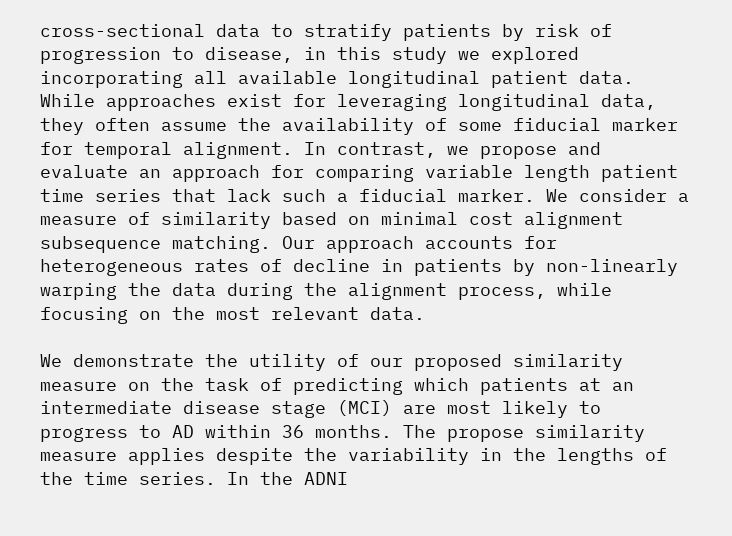cross-sectional data to stratify patients by risk of progression to disease, in this study we explored incorporating all available longitudinal patient data. While approaches exist for leveraging longitudinal data, they often assume the availability of some fiducial marker for temporal alignment. In contrast, we propose and evaluate an approach for comparing variable length patient time series that lack such a fiducial marker. We consider a measure of similarity based on minimal cost alignment subsequence matching. Our approach accounts for heterogeneous rates of decline in patients by non-linearly warping the data during the alignment process, while focusing on the most relevant data.

We demonstrate the utility of our proposed similarity measure on the task of predicting which patients at an intermediate disease stage (MCI) are most likely to progress to AD within 36 months. The propose similarity measure applies despite the variability in the lengths of the time series. In the ADNI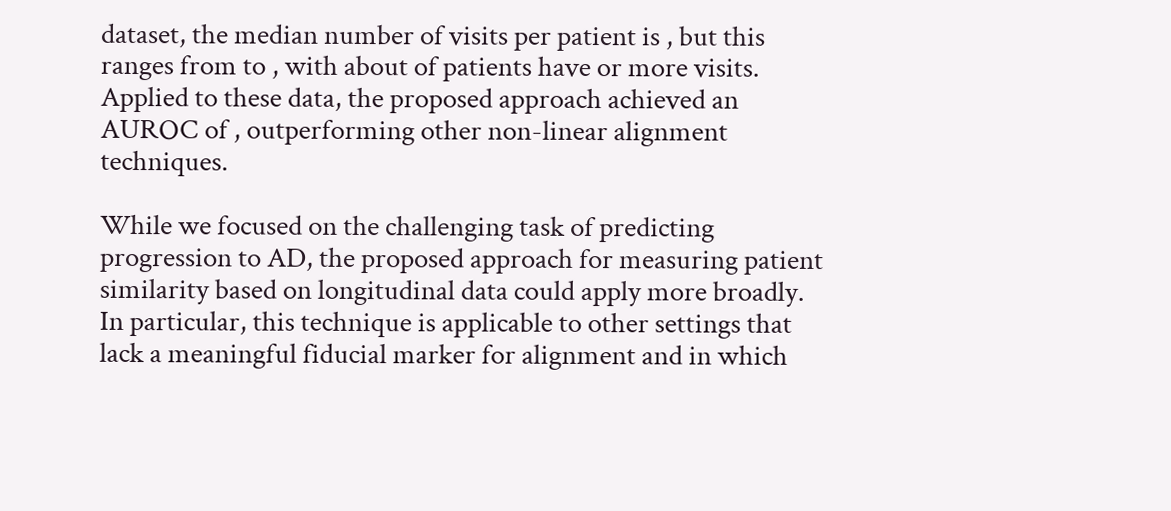dataset, the median number of visits per patient is , but this ranges from to , with about of patients have or more visits. Applied to these data, the proposed approach achieved an AUROC of , outperforming other non-linear alignment techniques.

While we focused on the challenging task of predicting progression to AD, the proposed approach for measuring patient similarity based on longitudinal data could apply more broadly. In particular, this technique is applicable to other settings that lack a meaningful fiducial marker for alignment and in which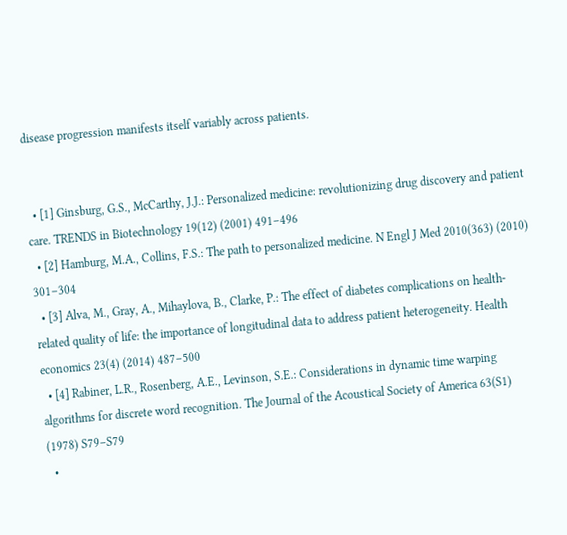disease progression manifests itself variably across patients.


  • [1] Ginsburg, G.S., McCarthy, J.J.: Personalized medicine: revolutionizing drug discovery and patient care. TRENDS in Biotechnology 19(12) (2001) 491–496
  • [2] Hamburg, M.A., Collins, F.S.: The path to personalized medicine. N Engl J Med 2010(363) (2010) 301–304
  • [3] Alva, M., Gray, A., Mihaylova, B., Clarke, P.: The effect of diabetes complications on health-related quality of life: the importance of longitudinal data to address patient heterogeneity. Health economics 23(4) (2014) 487–500
  • [4] Rabiner, L.R., Rosenberg, A.E., Levinson, S.E.: Considerations in dynamic time warping algorithms for discrete word recognition. The Journal of the Acoustical Society of America 63(S1) (1978) S79–S79
  •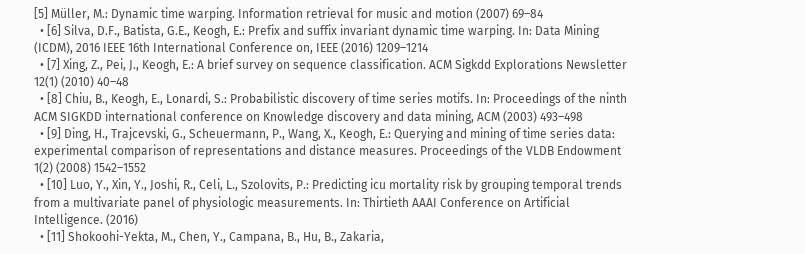[5] Müller, M.: Dynamic time warping. Information retrieval for music and motion (2007) 69–84
  • [6] Silva, D.F., Batista, G.E., Keogh, E.: Prefix and suffix invariant dynamic time warping. In: Data Mining (ICDM), 2016 IEEE 16th International Conference on, IEEE (2016) 1209–1214
  • [7] Xing, Z., Pei, J., Keogh, E.: A brief survey on sequence classification. ACM Sigkdd Explorations Newsletter 12(1) (2010) 40–48
  • [8] Chiu, B., Keogh, E., Lonardi, S.: Probabilistic discovery of time series motifs. In: Proceedings of the ninth ACM SIGKDD international conference on Knowledge discovery and data mining, ACM (2003) 493–498
  • [9] Ding, H., Trajcevski, G., Scheuermann, P., Wang, X., Keogh, E.: Querying and mining of time series data: experimental comparison of representations and distance measures. Proceedings of the VLDB Endowment 1(2) (2008) 1542–1552
  • [10] Luo, Y., Xin, Y., Joshi, R., Celi, L., Szolovits, P.: Predicting icu mortality risk by grouping temporal trends from a multivariate panel of physiologic measurements. In: Thirtieth AAAI Conference on Artificial Intelligence. (2016)
  • [11] Shokoohi-Yekta, M., Chen, Y., Campana, B., Hu, B., Zakaria,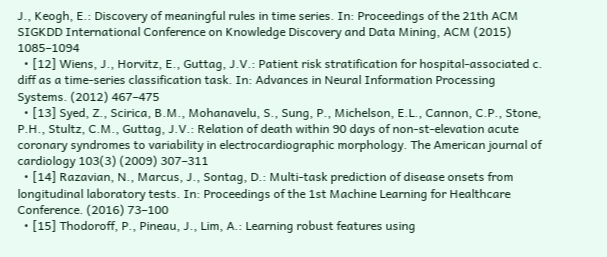J., Keogh, E.: Discovery of meaningful rules in time series. In: Proceedings of the 21th ACM SIGKDD International Conference on Knowledge Discovery and Data Mining, ACM (2015) 1085–1094
  • [12] Wiens, J., Horvitz, E., Guttag, J.V.: Patient risk stratification for hospital-associated c. diff as a time-series classification task. In: Advances in Neural Information Processing Systems. (2012) 467–475
  • [13] Syed, Z., Scirica, B.M., Mohanavelu, S., Sung, P., Michelson, E.L., Cannon, C.P., Stone, P.H., Stultz, C.M., Guttag, J.V.: Relation of death within 90 days of non-st-elevation acute coronary syndromes to variability in electrocardiographic morphology. The American journal of cardiology 103(3) (2009) 307–311
  • [14] Razavian, N., Marcus, J., Sontag, D.: Multi-task prediction of disease onsets from longitudinal laboratory tests. In: Proceedings of the 1st Machine Learning for Healthcare Conference. (2016) 73–100
  • [15] Thodoroff, P., Pineau, J., Lim, A.: Learning robust features using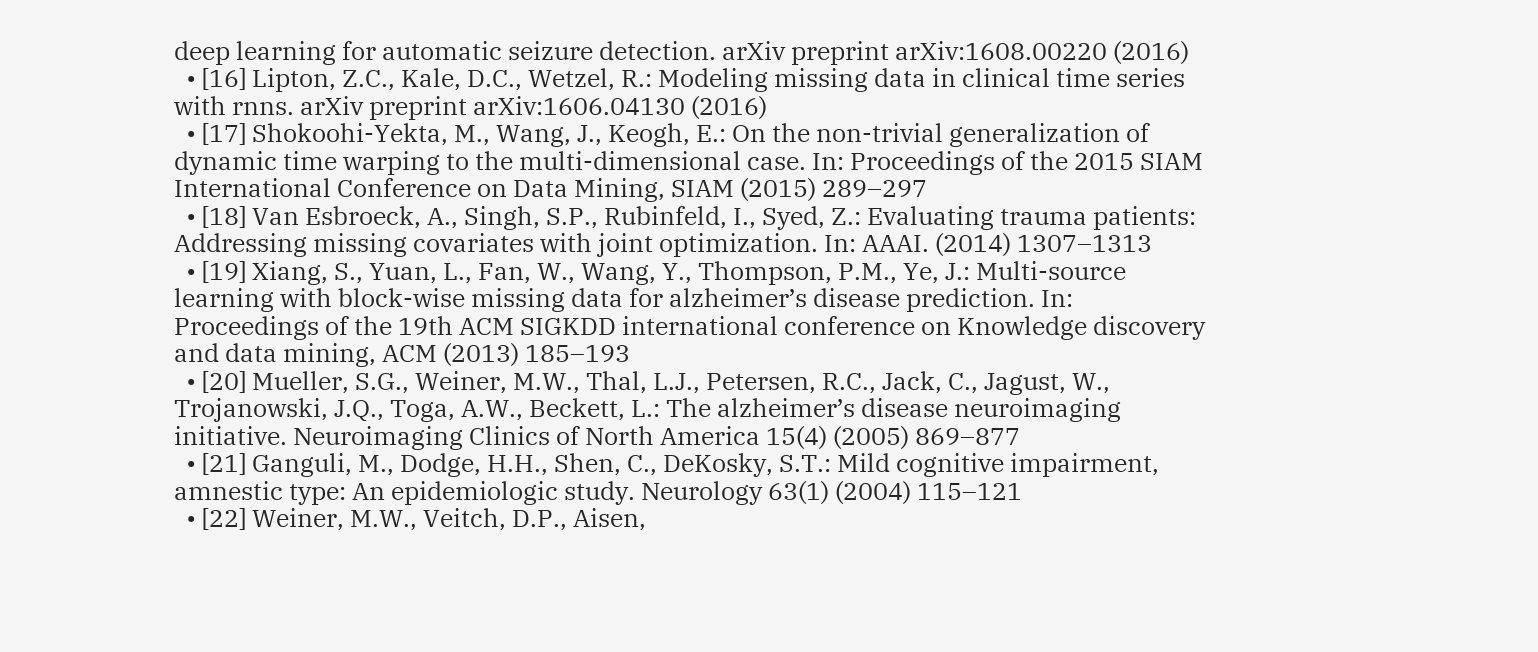deep learning for automatic seizure detection. arXiv preprint arXiv:1608.00220 (2016)
  • [16] Lipton, Z.C., Kale, D.C., Wetzel, R.: Modeling missing data in clinical time series with rnns. arXiv preprint arXiv:1606.04130 (2016)
  • [17] Shokoohi-Yekta, M., Wang, J., Keogh, E.: On the non-trivial generalization of dynamic time warping to the multi-dimensional case. In: Proceedings of the 2015 SIAM International Conference on Data Mining, SIAM (2015) 289–297
  • [18] Van Esbroeck, A., Singh, S.P., Rubinfeld, I., Syed, Z.: Evaluating trauma patients: Addressing missing covariates with joint optimization. In: AAAI. (2014) 1307–1313
  • [19] Xiang, S., Yuan, L., Fan, W., Wang, Y., Thompson, P.M., Ye, J.: Multi-source learning with block-wise missing data for alzheimer’s disease prediction. In: Proceedings of the 19th ACM SIGKDD international conference on Knowledge discovery and data mining, ACM (2013) 185–193
  • [20] Mueller, S.G., Weiner, M.W., Thal, L.J., Petersen, R.C., Jack, C., Jagust, W., Trojanowski, J.Q., Toga, A.W., Beckett, L.: The alzheimer’s disease neuroimaging initiative. Neuroimaging Clinics of North America 15(4) (2005) 869–877
  • [21] Ganguli, M., Dodge, H.H., Shen, C., DeKosky, S.T.: Mild cognitive impairment, amnestic type: An epidemiologic study. Neurology 63(1) (2004) 115–121
  • [22] Weiner, M.W., Veitch, D.P., Aisen,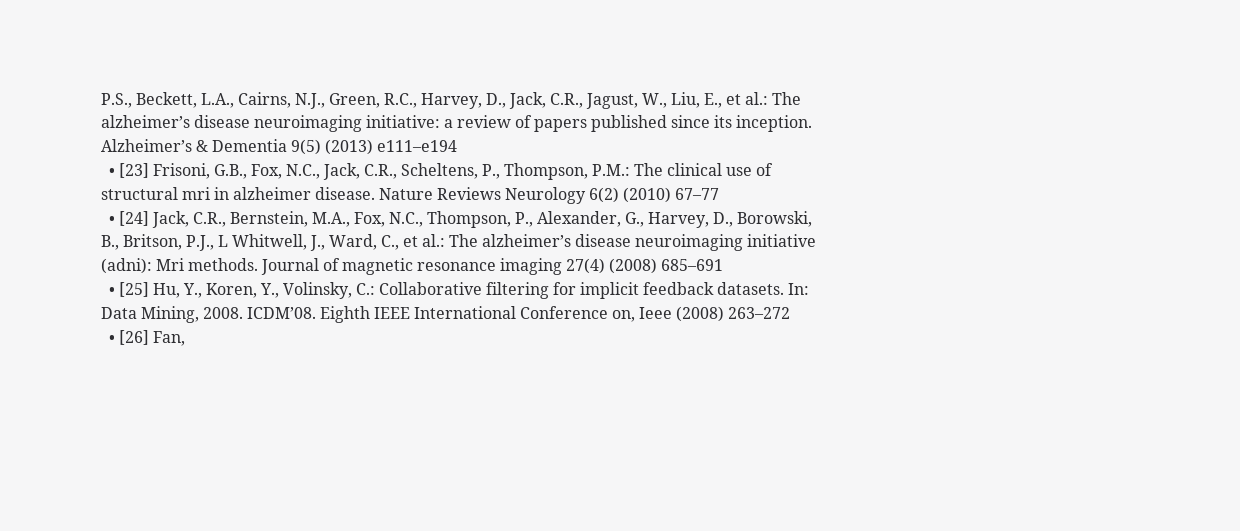P.S., Beckett, L.A., Cairns, N.J., Green, R.C., Harvey, D., Jack, C.R., Jagust, W., Liu, E., et al.: The alzheimer’s disease neuroimaging initiative: a review of papers published since its inception. Alzheimer’s & Dementia 9(5) (2013) e111–e194
  • [23] Frisoni, G.B., Fox, N.C., Jack, C.R., Scheltens, P., Thompson, P.M.: The clinical use of structural mri in alzheimer disease. Nature Reviews Neurology 6(2) (2010) 67–77
  • [24] Jack, C.R., Bernstein, M.A., Fox, N.C., Thompson, P., Alexander, G., Harvey, D., Borowski, B., Britson, P.J., L Whitwell, J., Ward, C., et al.: The alzheimer’s disease neuroimaging initiative (adni): Mri methods. Journal of magnetic resonance imaging 27(4) (2008) 685–691
  • [25] Hu, Y., Koren, Y., Volinsky, C.: Collaborative filtering for implicit feedback datasets. In: Data Mining, 2008. ICDM’08. Eighth IEEE International Conference on, Ieee (2008) 263–272
  • [26] Fan,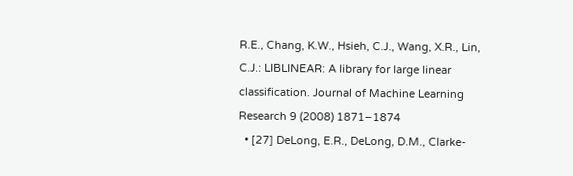R.E., Chang, K.W., Hsieh, C.J., Wang, X.R., Lin, C.J.: LIBLINEAR: A library for large linear classification. Journal of Machine Learning Research 9 (2008) 1871–1874
  • [27] DeLong, E.R., DeLong, D.M., Clarke-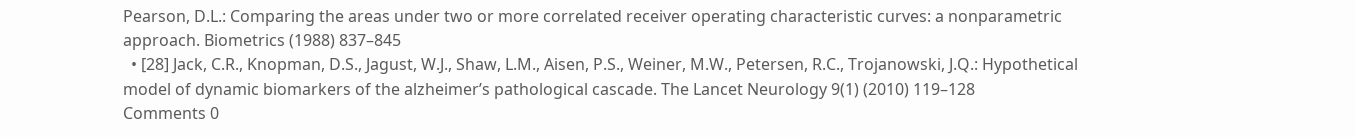Pearson, D.L.: Comparing the areas under two or more correlated receiver operating characteristic curves: a nonparametric approach. Biometrics (1988) 837–845
  • [28] Jack, C.R., Knopman, D.S., Jagust, W.J., Shaw, L.M., Aisen, P.S., Weiner, M.W., Petersen, R.C., Trojanowski, J.Q.: Hypothetical model of dynamic biomarkers of the alzheimer’s pathological cascade. The Lancet Neurology 9(1) (2010) 119–128
Comments 0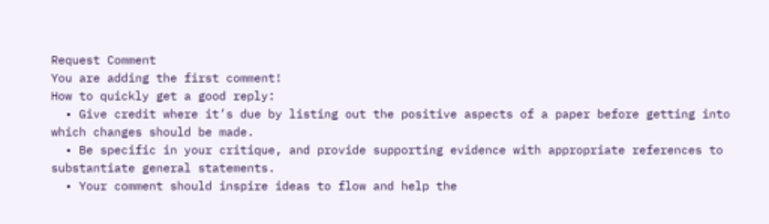Request Comment
You are adding the first comment!
How to quickly get a good reply:
  • Give credit where it’s due by listing out the positive aspects of a paper before getting into which changes should be made.
  • Be specific in your critique, and provide supporting evidence with appropriate references to substantiate general statements.
  • Your comment should inspire ideas to flow and help the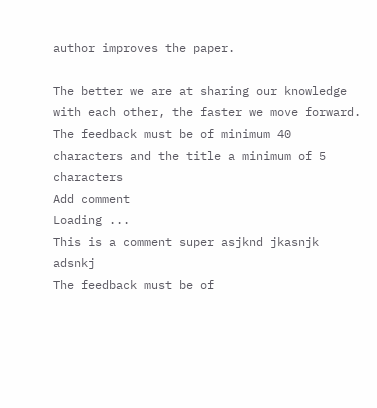author improves the paper.

The better we are at sharing our knowledge with each other, the faster we move forward.
The feedback must be of minimum 40 characters and the title a minimum of 5 characters
Add comment
Loading ...
This is a comment super asjknd jkasnjk adsnkj
The feedback must be of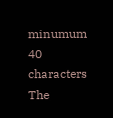minumum 40 characters
The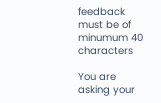feedback must be of minumum 40 characters

You are asking your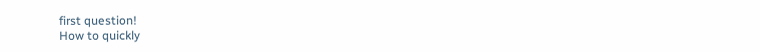first question!
How to quickly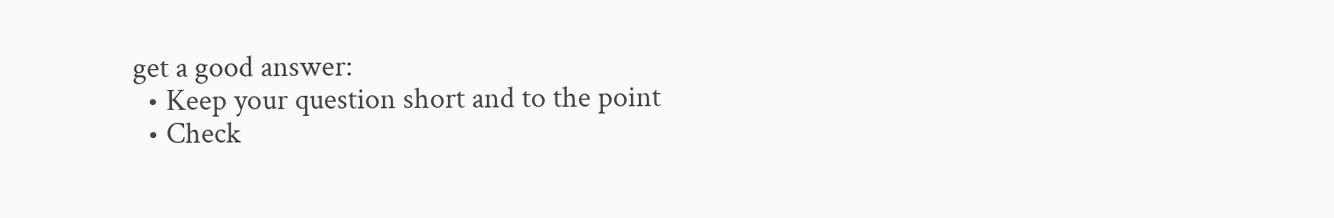get a good answer:
  • Keep your question short and to the point
  • Check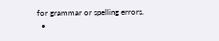for grammar or spelling errors.
  •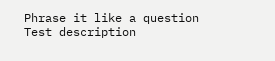Phrase it like a question
Test description